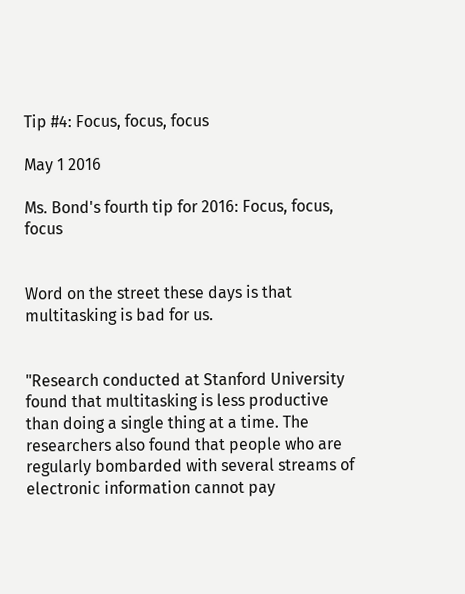Tip #4: Focus, focus, focus

May 1 2016

Ms. Bond's fourth tip for 2016: Focus, focus, focus


Word on the street these days is that multitasking is bad for us.


"Research conducted at Stanford University found that multitasking is less productive than doing a single thing at a time. The researchers also found that people who are regularly bombarded with several streams of electronic information cannot pay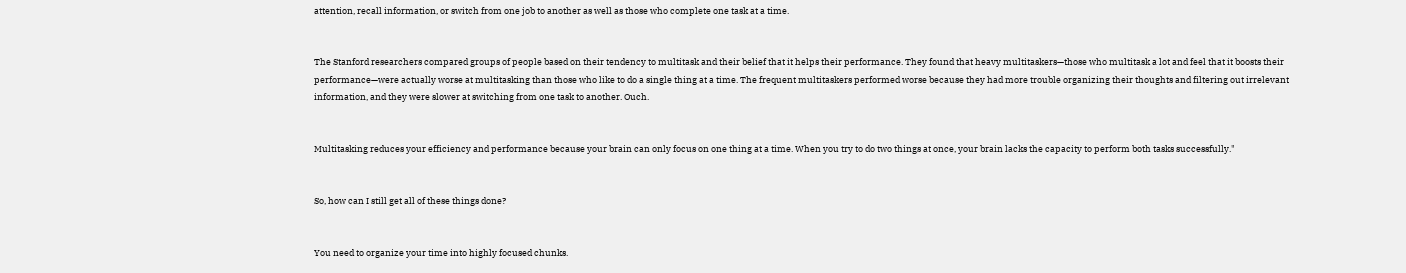attention, recall information, or switch from one job to another as well as those who complete one task at a time.


The Stanford researchers compared groups of people based on their tendency to multitask and their belief that it helps their performance. They found that heavy multitaskers—those who multitask a lot and feel that it boosts their performance—were actually worse at multitasking than those who like to do a single thing at a time. The frequent multitaskers performed worse because they had more trouble organizing their thoughts and filtering out irrelevant information, and they were slower at switching from one task to another. Ouch.


Multitasking reduces your efficiency and performance because your brain can only focus on one thing at a time. When you try to do two things at once, your brain lacks the capacity to perform both tasks successfully."


So, how can I still get all of these things done?


You need to organize your time into highly focused chunks.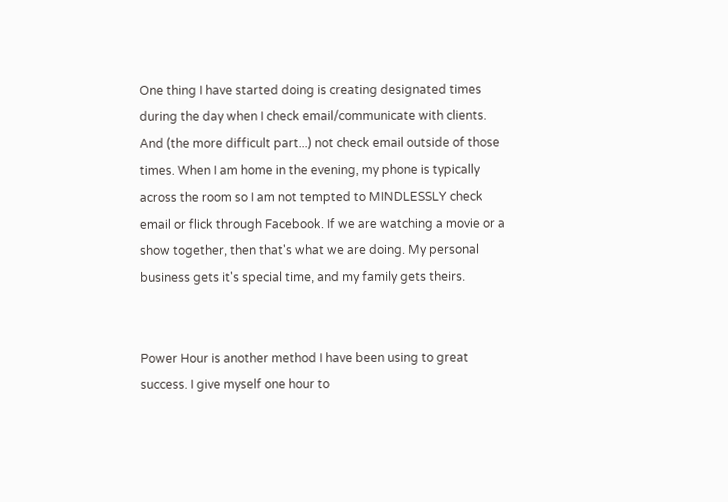One thing I have started doing is creating designated times during the day when I check email/communicate with clients. And (the more difficult part...) not check email outside of those times. When I am home in the evening, my phone is typically across the room so I am not tempted to MINDLESSLY check email or flick through Facebook. If we are watching a movie or a show together, then that's what we are doing. My personal business gets it's special time, and my family gets theirs.


Power Hour is another method I have been using to great success. I give myself one hour to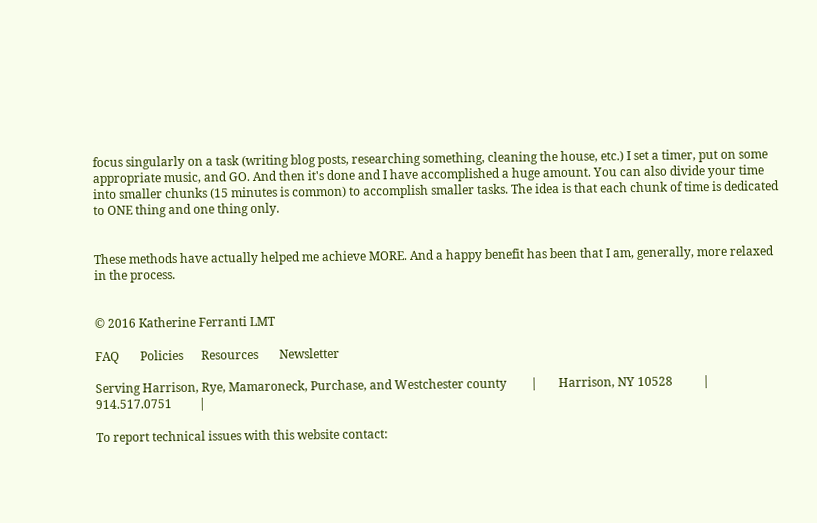focus singularly on a task (writing blog posts, researching something, cleaning the house, etc.) I set a timer, put on some appropriate music, and GO. And then it's done and I have accomplished a huge amount. You can also divide your time into smaller chunks (15 minutes is common) to accomplish smaller tasks. The idea is that each chunk of time is dedicated to ONE thing and one thing only.


These methods have actually helped me achieve MORE. And a happy benefit has been that I am, generally, more relaxed in the process.


© 2016 Katherine Ferranti LMT

FAQ       Policies      Resources       Newsletter

Serving Harrison, Rye, Mamaroneck, Purchase, and Westchester county        |       Harrison, NY 10528          |        914.517.0751         |

To report technical issues with this website contact: